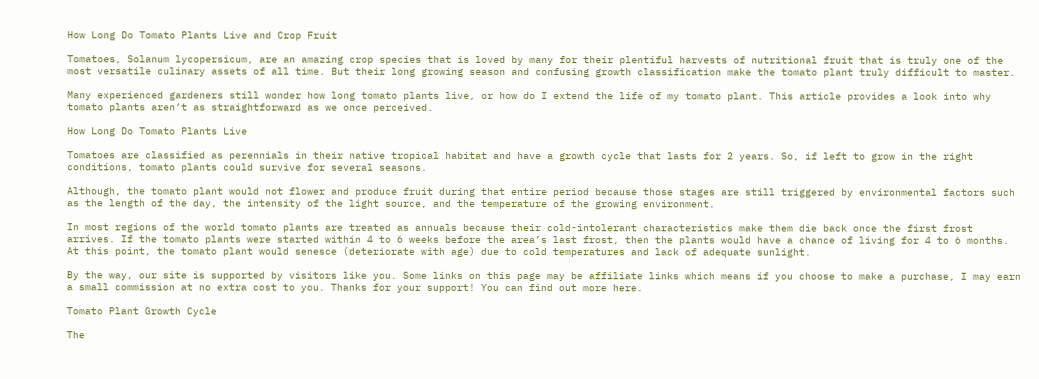How Long Do Tomato Plants Live and Crop Fruit

Tomatoes, Solanum lycopersicum, are an amazing crop species that is loved by many for their plentiful harvests of nutritional fruit that is truly one of the most versatile culinary assets of all time. But their long growing season and confusing growth classification make the tomato plant truly difficult to master.

Many experienced gardeners still wonder how long tomato plants live, or how do I extend the life of my tomato plant. This article provides a look into why tomato plants aren’t as straightforward as we once perceived.

How Long Do Tomato Plants Live

Tomatoes are classified as perennials in their native tropical habitat and have a growth cycle that lasts for 2 years. So, if left to grow in the right conditions, tomato plants could survive for several seasons.

Although, the tomato plant would not flower and produce fruit during that entire period because those stages are still triggered by environmental factors such as the length of the day, the intensity of the light source, and the temperature of the growing environment.

In most regions of the world tomato plants are treated as annuals because their cold-intolerant characteristics make them die back once the first frost arrives. If the tomato plants were started within 4 to 6 weeks before the area’s last frost, then the plants would have a chance of living for 4 to 6 months. At this point, the tomato plant would senesce (deteriorate with age) due to cold temperatures and lack of adequate sunlight.

By the way, our site is supported by visitors like you. Some links on this page may be affiliate links which means if you choose to make a purchase, I may earn a small commission at no extra cost to you. Thanks for your support! You can find out more here.

Tomato Plant Growth Cycle

The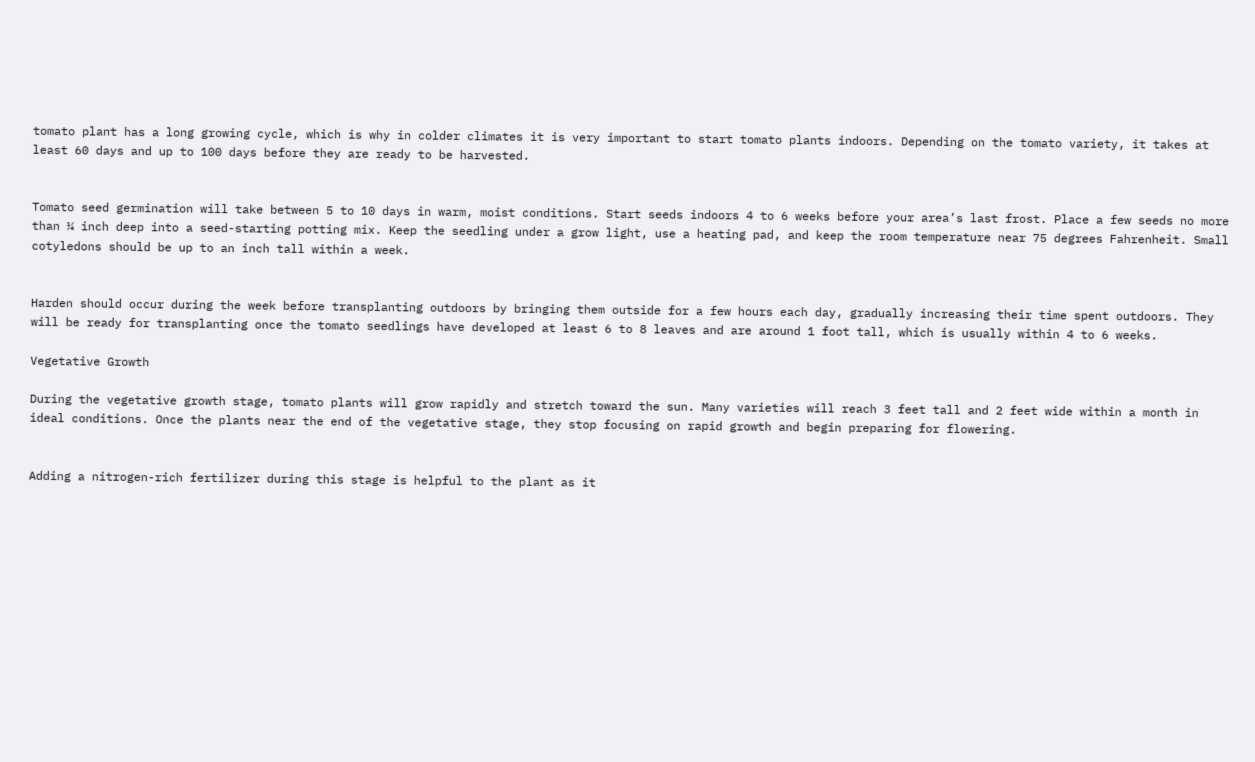tomato plant has a long growing cycle, which is why in colder climates it is very important to start tomato plants indoors. Depending on the tomato variety, it takes at least 60 days and up to 100 days before they are ready to be harvested.


Tomato seed germination will take between 5 to 10 days in warm, moist conditions. Start seeds indoors 4 to 6 weeks before your area’s last frost. Place a few seeds no more than ¼ inch deep into a seed-starting potting mix. Keep the seedling under a grow light, use a heating pad, and keep the room temperature near 75 degrees Fahrenheit. Small cotyledons should be up to an inch tall within a week.


Harden should occur during the week before transplanting outdoors by bringing them outside for a few hours each day, gradually increasing their time spent outdoors. They will be ready for transplanting once the tomato seedlings have developed at least 6 to 8 leaves and are around 1 foot tall, which is usually within 4 to 6 weeks.

Vegetative Growth

During the vegetative growth stage, tomato plants will grow rapidly and stretch toward the sun. Many varieties will reach 3 feet tall and 2 feet wide within a month in ideal conditions. Once the plants near the end of the vegetative stage, they stop focusing on rapid growth and begin preparing for flowering.


Adding a nitrogen-rich fertilizer during this stage is helpful to the plant as it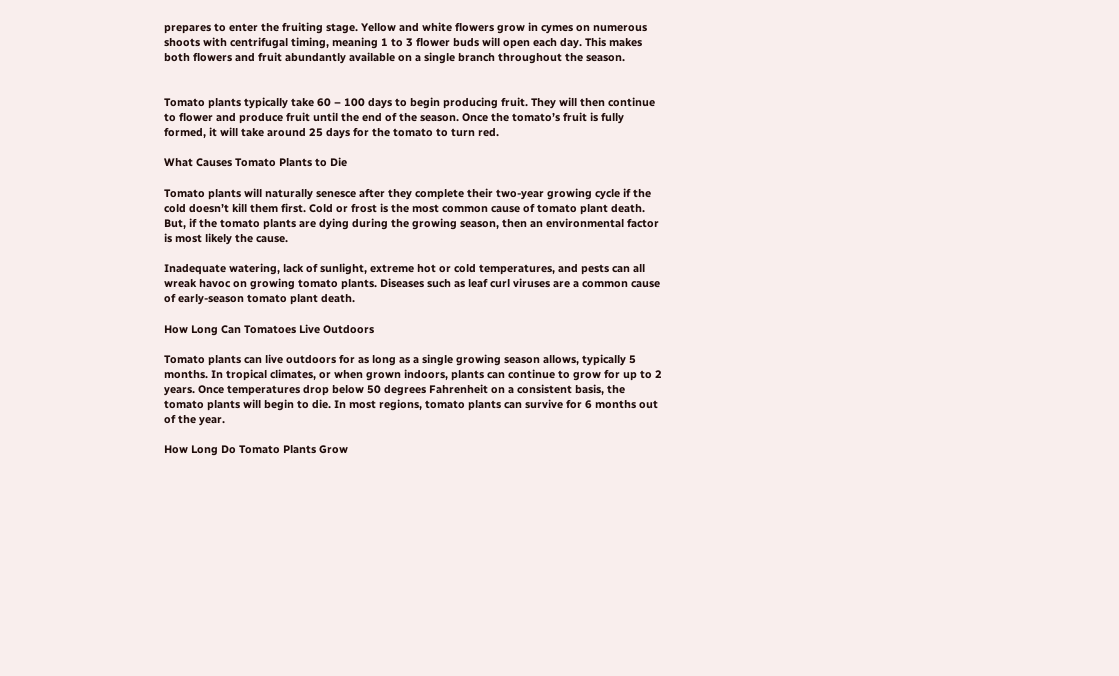prepares to enter the fruiting stage. Yellow and white flowers grow in cymes on numerous shoots with centrifugal timing, meaning 1 to 3 flower buds will open each day. This makes both flowers and fruit abundantly available on a single branch throughout the season.


Tomato plants typically take 60 – 100 days to begin producing fruit. They will then continue to flower and produce fruit until the end of the season. Once the tomato’s fruit is fully formed, it will take around 25 days for the tomato to turn red.

What Causes Tomato Plants to Die

Tomato plants will naturally senesce after they complete their two-year growing cycle if the cold doesn’t kill them first. Cold or frost is the most common cause of tomato plant death. But, if the tomato plants are dying during the growing season, then an environmental factor is most likely the cause.

Inadequate watering, lack of sunlight, extreme hot or cold temperatures, and pests can all wreak havoc on growing tomato plants. Diseases such as leaf curl viruses are a common cause of early-season tomato plant death.

How Long Can Tomatoes Live Outdoors

Tomato plants can live outdoors for as long as a single growing season allows, typically 5 months. In tropical climates, or when grown indoors, plants can continue to grow for up to 2 years. Once temperatures drop below 50 degrees Fahrenheit on a consistent basis, the tomato plants will begin to die. In most regions, tomato plants can survive for 6 months out of the year.

How Long Do Tomato Plants Grow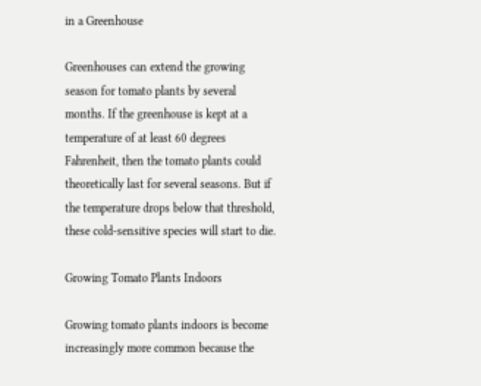in a Greenhouse

Greenhouses can extend the growing season for tomato plants by several months. If the greenhouse is kept at a temperature of at least 60 degrees Fahrenheit, then the tomato plants could theoretically last for several seasons. But if the temperature drops below that threshold, these cold-sensitive species will start to die.

Growing Tomato Plants Indoors

Growing tomato plants indoors is become increasingly more common because the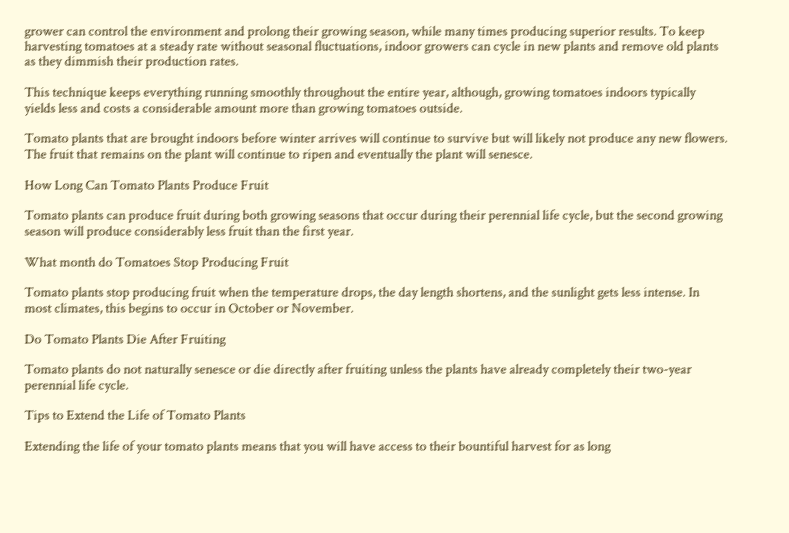grower can control the environment and prolong their growing season, while many times producing superior results. To keep harvesting tomatoes at a steady rate without seasonal fluctuations, indoor growers can cycle in new plants and remove old plants as they dimmish their production rates.

This technique keeps everything running smoothly throughout the entire year, although, growing tomatoes indoors typically yields less and costs a considerable amount more than growing tomatoes outside.

Tomato plants that are brought indoors before winter arrives will continue to survive but will likely not produce any new flowers. The fruit that remains on the plant will continue to ripen and eventually the plant will senesce.

How Long Can Tomato Plants Produce Fruit

Tomato plants can produce fruit during both growing seasons that occur during their perennial life cycle, but the second growing season will produce considerably less fruit than the first year.

What month do Tomatoes Stop Producing Fruit

Tomato plants stop producing fruit when the temperature drops, the day length shortens, and the sunlight gets less intense. In most climates, this begins to occur in October or November.

Do Tomato Plants Die After Fruiting

Tomato plants do not naturally senesce or die directly after fruiting unless the plants have already completely their two-year perennial life cycle.

Tips to Extend the Life of Tomato Plants

Extending the life of your tomato plants means that you will have access to their bountiful harvest for as long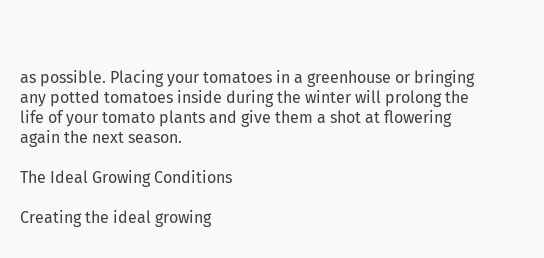as possible. Placing your tomatoes in a greenhouse or bringing any potted tomatoes inside during the winter will prolong the life of your tomato plants and give them a shot at flowering again the next season.

The Ideal Growing Conditions

Creating the ideal growing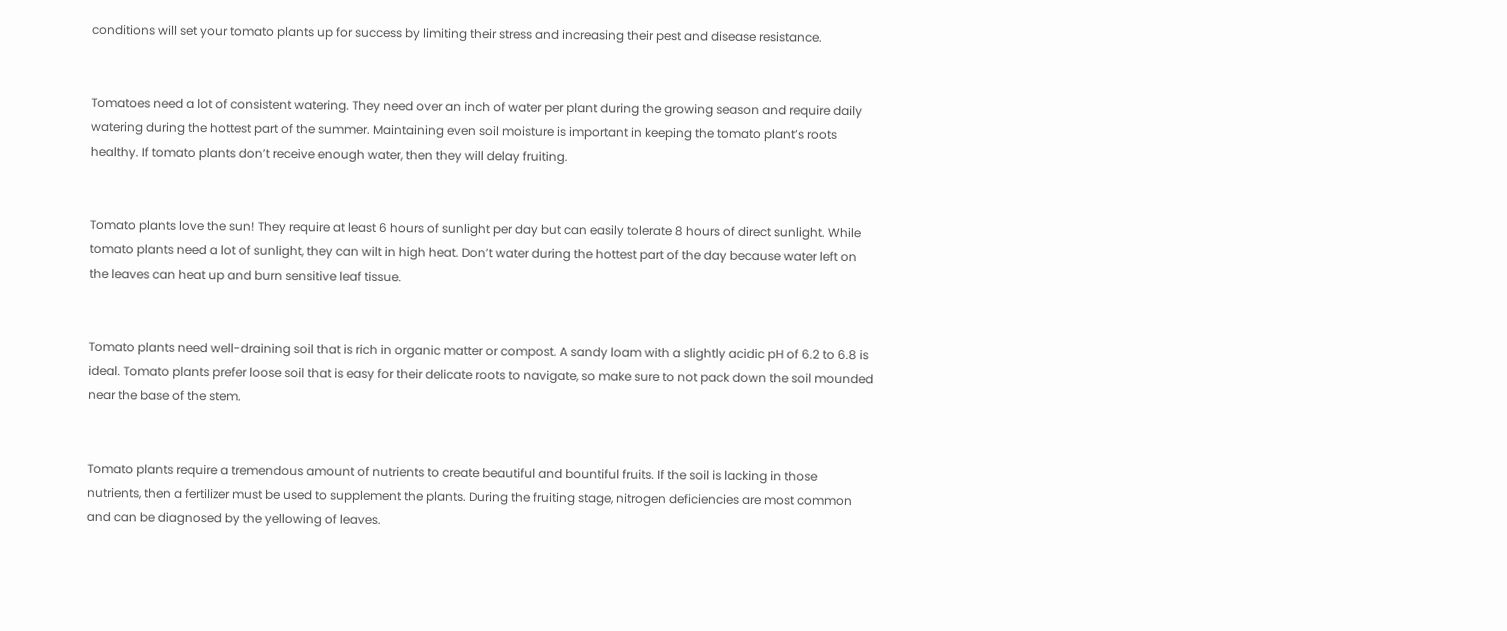conditions will set your tomato plants up for success by limiting their stress and increasing their pest and disease resistance.


Tomatoes need a lot of consistent watering. They need over an inch of water per plant during the growing season and require daily watering during the hottest part of the summer. Maintaining even soil moisture is important in keeping the tomato plant’s roots healthy. If tomato plants don’t receive enough water, then they will delay fruiting.


Tomato plants love the sun! They require at least 6 hours of sunlight per day but can easily tolerate 8 hours of direct sunlight. While tomato plants need a lot of sunlight, they can wilt in high heat. Don’t water during the hottest part of the day because water left on the leaves can heat up and burn sensitive leaf tissue.


Tomato plants need well-draining soil that is rich in organic matter or compost. A sandy loam with a slightly acidic pH of 6.2 to 6.8 is ideal. Tomato plants prefer loose soil that is easy for their delicate roots to navigate, so make sure to not pack down the soil mounded near the base of the stem.


Tomato plants require a tremendous amount of nutrients to create beautiful and bountiful fruits. If the soil is lacking in those nutrients, then a fertilizer must be used to supplement the plants. During the fruiting stage, nitrogen deficiencies are most common and can be diagnosed by the yellowing of leaves.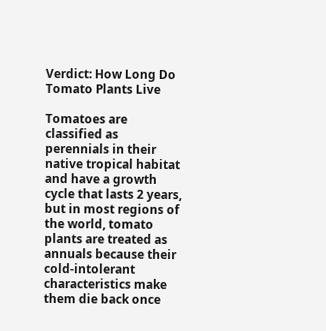Verdict: How Long Do Tomato Plants Live

Tomatoes are classified as perennials in their native tropical habitat and have a growth cycle that lasts 2 years, but in most regions of the world, tomato plants are treated as annuals because their cold-intolerant characteristics make them die back once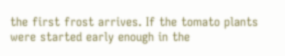the first frost arrives. If the tomato plants were started early enough in the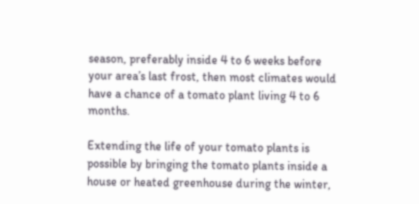season, preferably inside 4 to 6 weeks before your area’s last frost, then most climates would have a chance of a tomato plant living 4 to 6 months.

Extending the life of your tomato plants is possible by bringing the tomato plants inside a house or heated greenhouse during the winter,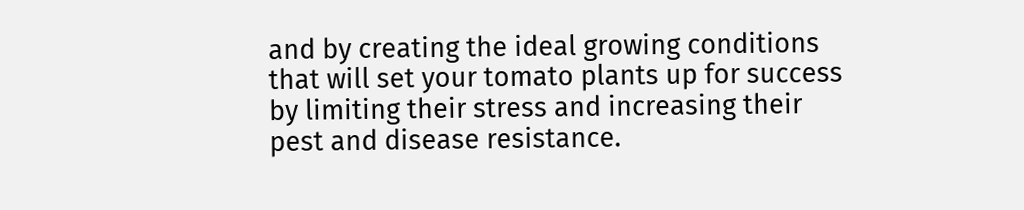and by creating the ideal growing conditions that will set your tomato plants up for success by limiting their stress and increasing their pest and disease resistance.